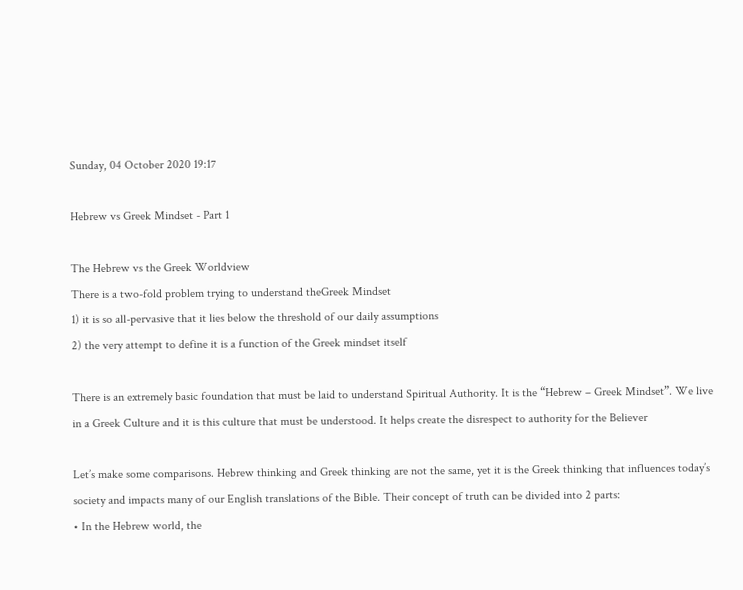Sunday, 04 October 2020 19:17

Hebrew vs Greek Mindset - Part 1

The Hebrew vs the Greek Worldview
There is a two-fold problem trying to understand theGreek Mindset
1) it is so all-pervasive that it lies below the threshold of our daily assumptions
2) the very attempt to define it is a function of the Greek mindset itself

There is an extremely basic foundation that must be laid to understand Spiritual Authority. It is the “Hebrew – Greek Mindset”. We live in a Greek Culture and it is this culture that must be understood. It helps create the disrespect to authority for the Believer

Let’s make some comparisons. Hebrew thinking and Greek thinking are not the same, yet it is the Greek thinking that influences today’s society and impacts many of our English translations of the Bible. Their concept of truth can be divided into 2 parts:
• In the Hebrew world, the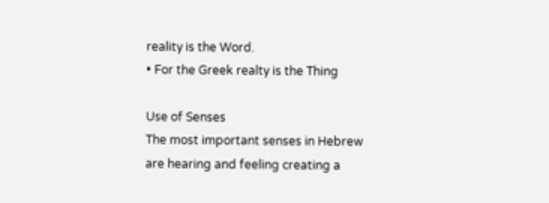reality is the Word.
• For the Greek realty is the Thing

Use of Senses
The most important senses in Hebrew are hearing and feeling creating a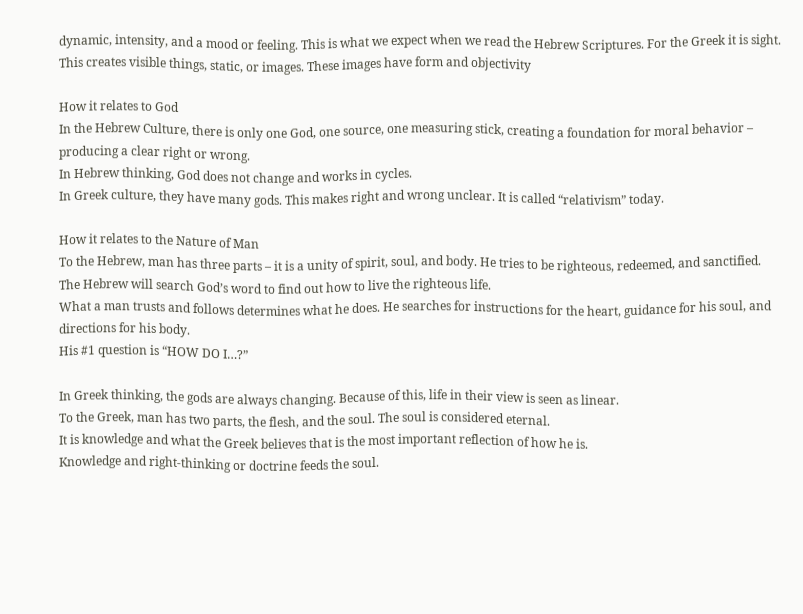dynamic, intensity, and a mood or feeling. This is what we expect when we read the Hebrew Scriptures. For the Greek it is sight. This creates visible things, static, or images. These images have form and objectivity

How it relates to God
In the Hebrew Culture, there is only one God, one source, one measuring stick, creating a foundation for moral behavior – producing a clear right or wrong.
In Hebrew thinking, God does not change and works in cycles.
In Greek culture, they have many gods. This makes right and wrong unclear. It is called “relativism” today.

How it relates to the Nature of Man
To the Hebrew, man has three parts – it is a unity of spirit, soul, and body. He tries to be righteous, redeemed, and sanctified.
The Hebrew will search God’s word to find out how to live the righteous life.
What a man trusts and follows determines what he does. He searches for instructions for the heart, guidance for his soul, and directions for his body.
His #1 question is “HOW DO I…?”

In Greek thinking, the gods are always changing. Because of this, life in their view is seen as linear.
To the Greek, man has two parts, the flesh, and the soul. The soul is considered eternal.
It is knowledge and what the Greek believes that is the most important reflection of how he is.
Knowledge and right-thinking or doctrine feeds the soul.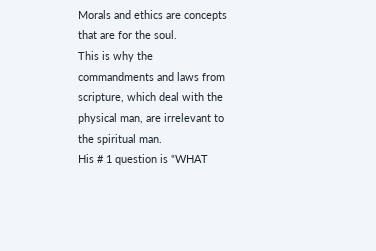Morals and ethics are concepts that are for the soul.
This is why the commandments and laws from scripture, which deal with the physical man, are irrelevant to the spiritual man.
His # 1 question is “WHAT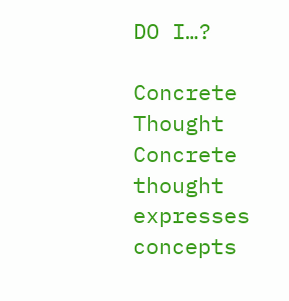DO I…?

Concrete Thought
Concrete thought expresses concepts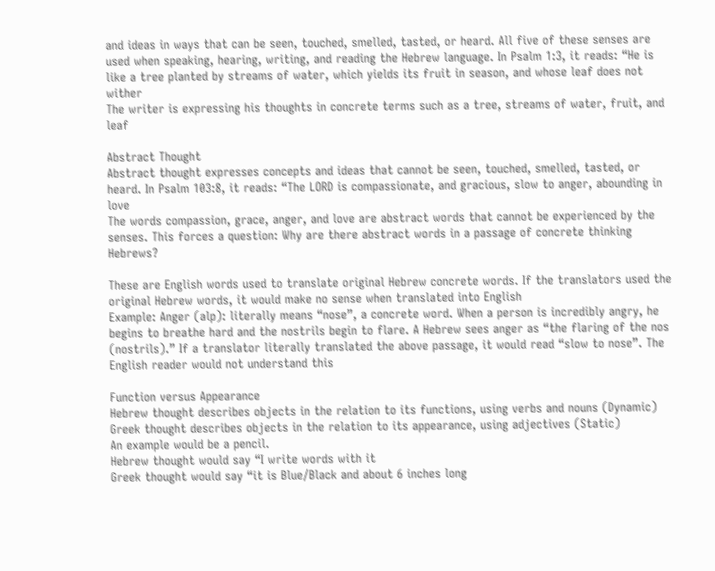and ideas in ways that can be seen, touched, smelled, tasted, or heard. All five of these senses are used when speaking, hearing, writing, and reading the Hebrew language. In Psalm 1:3, it reads: “He is like a tree planted by streams of water, which yields its fruit in season, and whose leaf does not wither
The writer is expressing his thoughts in concrete terms such as a tree, streams of water, fruit, and leaf

Abstract Thought
Abstract thought expresses concepts and ideas that cannot be seen, touched, smelled, tasted, or heard. In Psalm 103:8, it reads: “The LORD is compassionate, and gracious, slow to anger, abounding in love
The words compassion, grace, anger, and love are abstract words that cannot be experienced by the senses. This forces a question: Why are there abstract words in a passage of concrete thinking Hebrews?

These are English words used to translate original Hebrew concrete words. If the translators used the original Hebrew words, it would make no sense when translated into English
Example: Anger (alp): literally means “nose”, a concrete word. When a person is incredibly angry, he begins to breathe hard and the nostrils begin to flare. A Hebrew sees anger as “the flaring of the nos (nostrils).” If a translator literally translated the above passage, it would read “slow to nose”. The English reader would not understand this

Function versus Appearance
Hebrew thought describes objects in the relation to its functions, using verbs and nouns (Dynamic)
Greek thought describes objects in the relation to its appearance, using adjectives (Static)
An example would be a pencil.
Hebrew thought would say “I write words with it
Greek thought would say “it is Blue/Black and about 6 inches long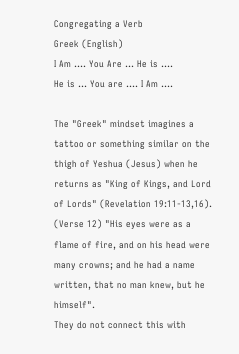Congregating a Verb
Greek (English)
I Am …. You Are … He is ….
He is … You are …. I Am ….

The "Greek" mindset imagines a tattoo or something similar on the thigh of Yeshua (Jesus) when he returns as "King of Kings, and Lord of Lords" (Revelation 19:11-13,16).
(Verse 12) "His eyes were as a flame of fire, and on his head were many crowns; and he had a name written, that no man knew, but he himself".
They do not connect this with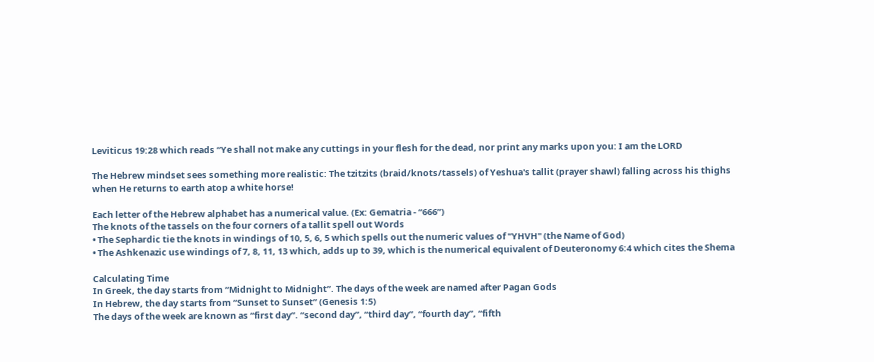Leviticus 19:28 which reads “Ye shall not make any cuttings in your flesh for the dead, nor print any marks upon you: I am the LORD

The Hebrew mindset sees something more realistic: The tzitzits (braid/knots/tassels) of Yeshua's tallit (prayer shawl) falling across his thighs when He returns to earth atop a white horse!

Each letter of the Hebrew alphabet has a numerical value. (Ex: Gematria - “666”)
The knots of the tassels on the four corners of a tallit spell out Words
• The Sephardic tie the knots in windings of 10, 5, 6, 5 which spells out the numeric values of "YHVH" (the Name of God)
• The Ashkenazic use windings of 7, 8, 11, 13 which, adds up to 39, which is the numerical equivalent of Deuteronomy 6:4 which cites the Shema

Calculating Time
In Greek, the day starts from “Midnight to Midnight”. The days of the week are named after Pagan Gods
In Hebrew, the day starts from “Sunset to Sunset” (Genesis 1:5)
The days of the week are known as “first day”. “second day”, “third day”, “fourth day”, “fifth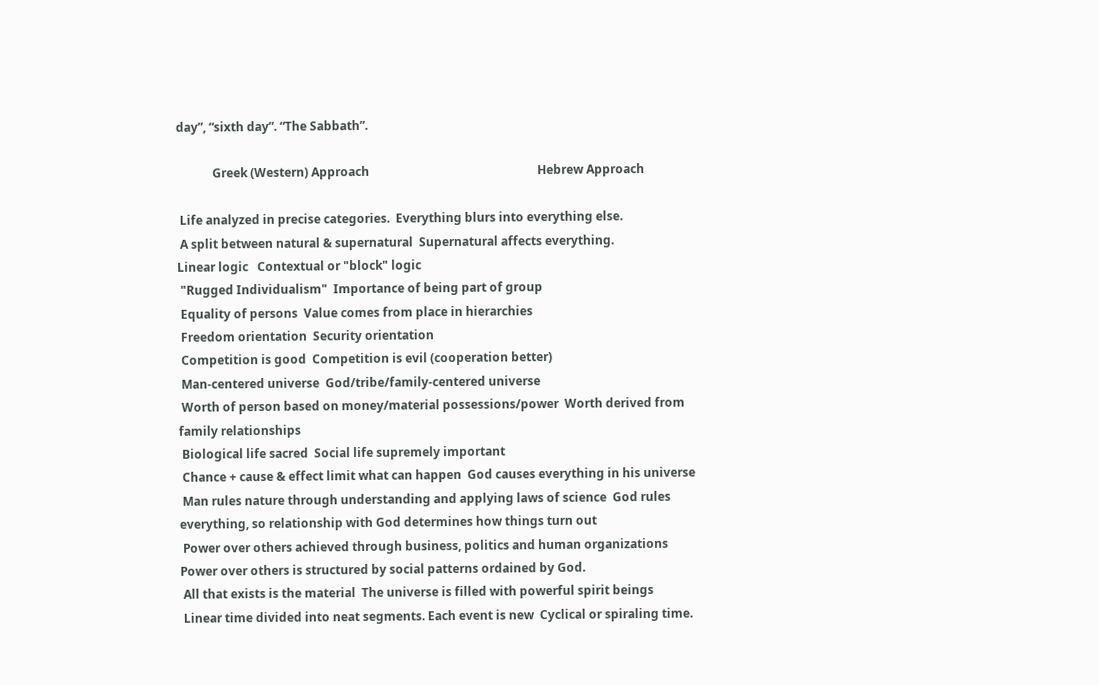day”, “sixth day”. “The Sabbath”.

            Greek (Western) Approach                                                        Hebrew Approach

 Life analyzed in precise categories.  Everything blurs into everything else.
 A split between natural & supernatural  Supernatural affects everything.
Linear logic   Contextual or "block" logic
 "Rugged Individualism"  Importance of being part of group
 Equality of persons  Value comes from place in hierarchies
 Freedom orientation  Security orientation
 Competition is good  Competition is evil (cooperation better)
 Man-centered universe  God/tribe/family-centered universe
 Worth of person based on money/material possessions/power  Worth derived from family relationships
 Biological life sacred  Social life supremely important
 Chance + cause & effect limit what can happen  God causes everything in his universe
 Man rules nature through understanding and applying laws of science  God rules everything, so relationship with God determines how things turn out
 Power over others achieved through business, politics and human organizations  Power over others is structured by social patterns ordained by God.
 All that exists is the material  The universe is filled with powerful spirit beings
 Linear time divided into neat segments. Each event is new  Cyclical or spiraling time.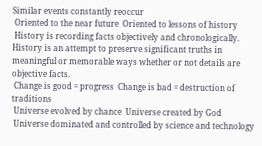Similar events constantly reoccur
 Oriented to the near future  Oriented to lessons of history
 History is recording facts objectively and chronologically.  History is an attempt to preserve significant truths in meaningful or memorable ways whether or not details are objective facts.
 Change is good = progress  Change is bad = destruction of traditions
 Universe evolved by chance  Universe created by God
 Universe dominated and controlled by science and technology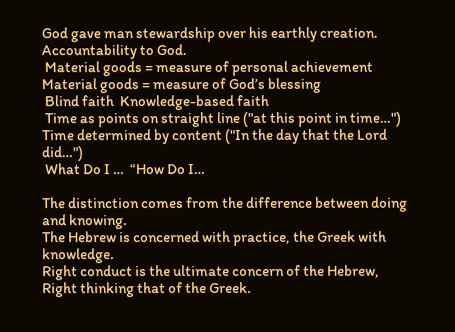God gave man stewardship over his earthly creation. Accountability to God.
 Material goods = measure of personal achievement  Material goods = measure of God’s blessing
 Blind faith  Knowledge-based faith
 Time as points on straight line ("at this point in time…")  Time determined by content ("In the day that the Lord did…")
 What Do I …  “How Do I…

The distinction comes from the difference between doing and knowing.
The Hebrew is concerned with practice, the Greek with knowledge.
Right conduct is the ultimate concern of the Hebrew, Right thinking that of the Greek.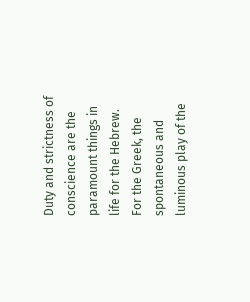Duty and strictness of conscience are the paramount things in life for the Hebrew.
For the Greek, the spontaneous and luminous play of the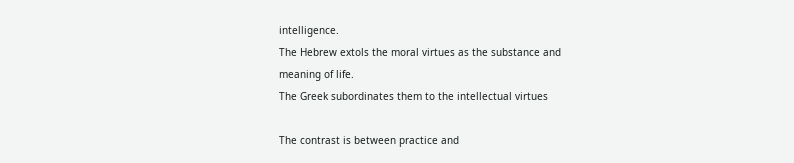intelligence.
The Hebrew extols the moral virtues as the substance and meaning of life.
The Greek subordinates them to the intellectual virtues

The contrast is between practice and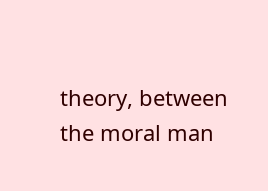theory, between the moral man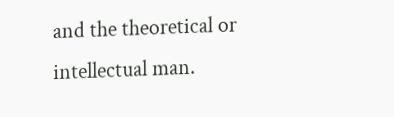and the theoretical or intellectual man.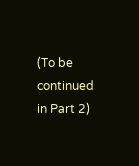(To be continued in Part 2)